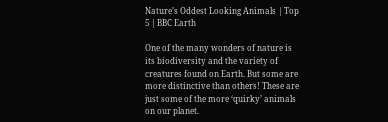Nature’s Oddest Looking Animals | Top 5 | BBC Earth

One of the many wonders of nature is its biodiversity and the variety of creatures found on Earth. But some are more distinctive than others! These are just some of the more ‘quirky’ animals on our planet.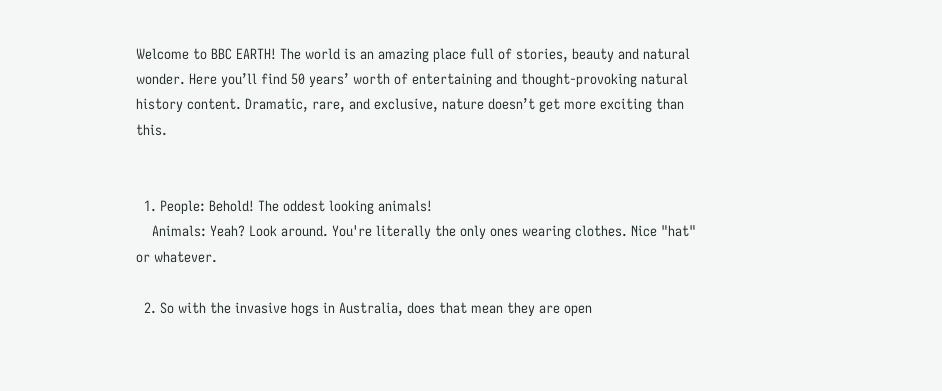Welcome to BBC EARTH! The world is an amazing place full of stories, beauty and natural wonder. Here you’ll find 50 years’ worth of entertaining and thought-provoking natural history content. Dramatic, rare, and exclusive, nature doesn’t get more exciting than this.


  1. People: Behold! The oddest looking animals!
    Animals: Yeah? Look around. You're literally the only ones wearing clothes. Nice "hat" or whatever.

  2. So with the invasive hogs in Australia, does that mean they are open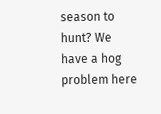season to hunt? We have a hog problem here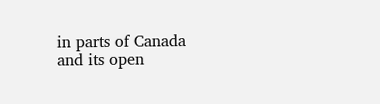in parts of Canada and its open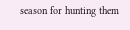season for hunting them